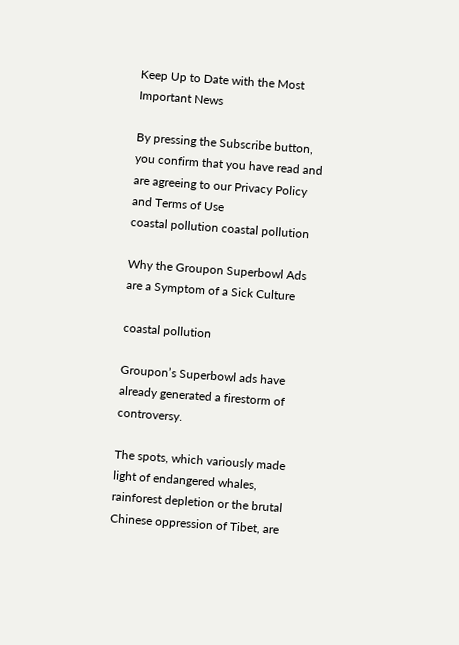Keep Up to Date with the Most Important News

By pressing the Subscribe button, you confirm that you have read and are agreeing to our Privacy Policy and Terms of Use
coastal pollution coastal pollution

Why the Groupon Superbowl Ads are a Symptom of a Sick Culture

coastal pollution

Groupon’s Superbowl ads have already generated a firestorm of controversy.

The spots, which variously made light of endangered whales, rainforest depletion or the brutal Chinese oppression of Tibet, are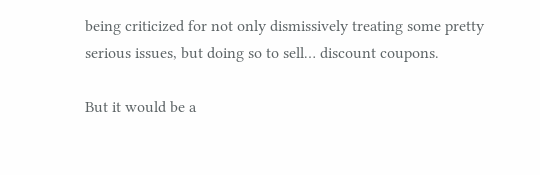being criticized for not only dismissively treating some pretty serious issues, but doing so to sell… discount coupons.

But it would be a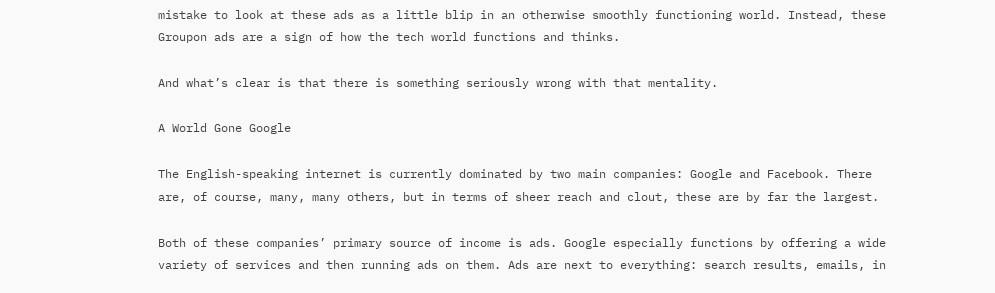mistake to look at these ads as a little blip in an otherwise smoothly functioning world. Instead, these Groupon ads are a sign of how the tech world functions and thinks.

And what’s clear is that there is something seriously wrong with that mentality.

A World Gone Google

The English-speaking internet is currently dominated by two main companies: Google and Facebook. There are, of course, many, many others, but in terms of sheer reach and clout, these are by far the largest.

Both of these companies’ primary source of income is ads. Google especially functions by offering a wide variety of services and then running ads on them. Ads are next to everything: search results, emails, in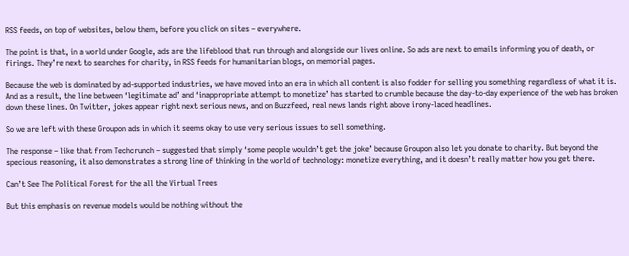RSS feeds, on top of websites, below them, before you click on sites – everywhere.

The point is that, in a world under Google, ads are the lifeblood that run through and alongside our lives online. So ads are next to emails informing you of death, or firings. They’re next to searches for charity, in RSS feeds for humanitarian blogs, on memorial pages.

Because the web is dominated by ad-supported industries, we have moved into an era in which all content is also fodder for selling you something regardless of what it is. And as a result, the line between ‘legitimate ad’ and ‘inappropriate attempt to monetize’ has started to crumble because the day-to-day experience of the web has broken down these lines. On Twitter, jokes appear right next serious news, and on Buzzfeed, real news lands right above irony-laced headlines.

So we are left with these Groupon ads in which it seems okay to use very serious issues to sell something.

The response – like that from Techcrunch – suggested that simply ‘some people wouldn’t get the joke’ because Groupon also let you donate to charity. But beyond the specious reasoning, it also demonstrates a strong line of thinking in the world of technology: monetize everything, and it doesn’t really matter how you get there.

Can’t See The Political Forest for the all the Virtual Trees

But this emphasis on revenue models would be nothing without the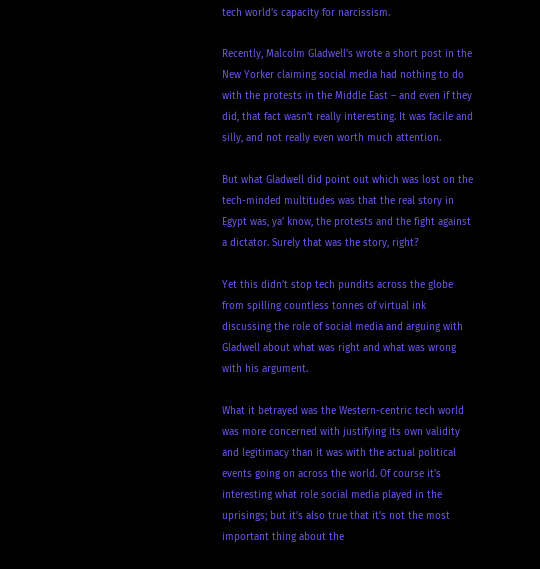tech world’s capacity for narcissism.

Recently, Malcolm Gladwell’s wrote a short post in the New Yorker claiming social media had nothing to do with the protests in the Middle East – and even if they did, that fact wasn’t really interesting. It was facile and silly, and not really even worth much attention.

But what Gladwell did point out which was lost on the tech-minded multitudes was that the real story in Egypt was, ya’ know, the protests and the fight against a dictator. Surely that was the story, right?

Yet this didn’t stop tech pundits across the globe from spilling countless tonnes of virtual ink discussing the role of social media and arguing with Gladwell about what was right and what was wrong with his argument.

What it betrayed was the Western-centric tech world was more concerned with justifying its own validity and legitimacy than it was with the actual political events going on across the world. Of course it’s interesting what role social media played in the uprisings; but it’s also true that it’s not the most important thing about the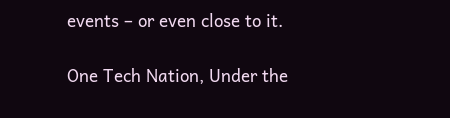events – or even close to it.

One Tech Nation, Under the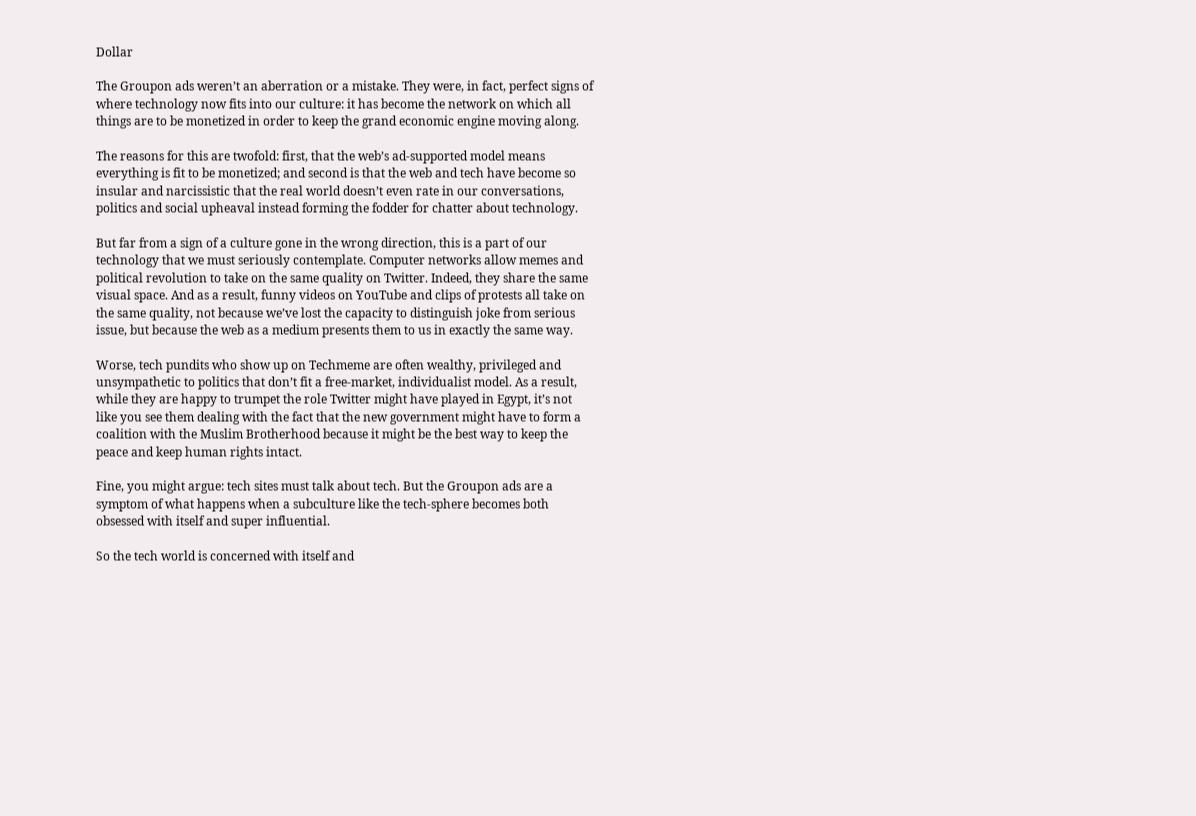Dollar

The Groupon ads weren’t an aberration or a mistake. They were, in fact, perfect signs of where technology now fits into our culture: it has become the network on which all things are to be monetized in order to keep the grand economic engine moving along.

The reasons for this are twofold: first, that the web’s ad-supported model means everything is fit to be monetized; and second is that the web and tech have become so insular and narcissistic that the real world doesn’t even rate in our conversations, politics and social upheaval instead forming the fodder for chatter about technology.

But far from a sign of a culture gone in the wrong direction, this is a part of our technology that we must seriously contemplate. Computer networks allow memes and political revolution to take on the same quality on Twitter. Indeed, they share the same visual space. And as a result, funny videos on YouTube and clips of protests all take on the same quality, not because we’ve lost the capacity to distinguish joke from serious issue, but because the web as a medium presents them to us in exactly the same way.

Worse, tech pundits who show up on Techmeme are often wealthy, privileged and unsympathetic to politics that don’t fit a free-market, individualist model. As a result, while they are happy to trumpet the role Twitter might have played in Egypt, it’s not like you see them dealing with the fact that the new government might have to form a coalition with the Muslim Brotherhood because it might be the best way to keep the peace and keep human rights intact.

Fine, you might argue: tech sites must talk about tech. But the Groupon ads are a symptom of what happens when a subculture like the tech-sphere becomes both obsessed with itself and super influential.

So the tech world is concerned with itself and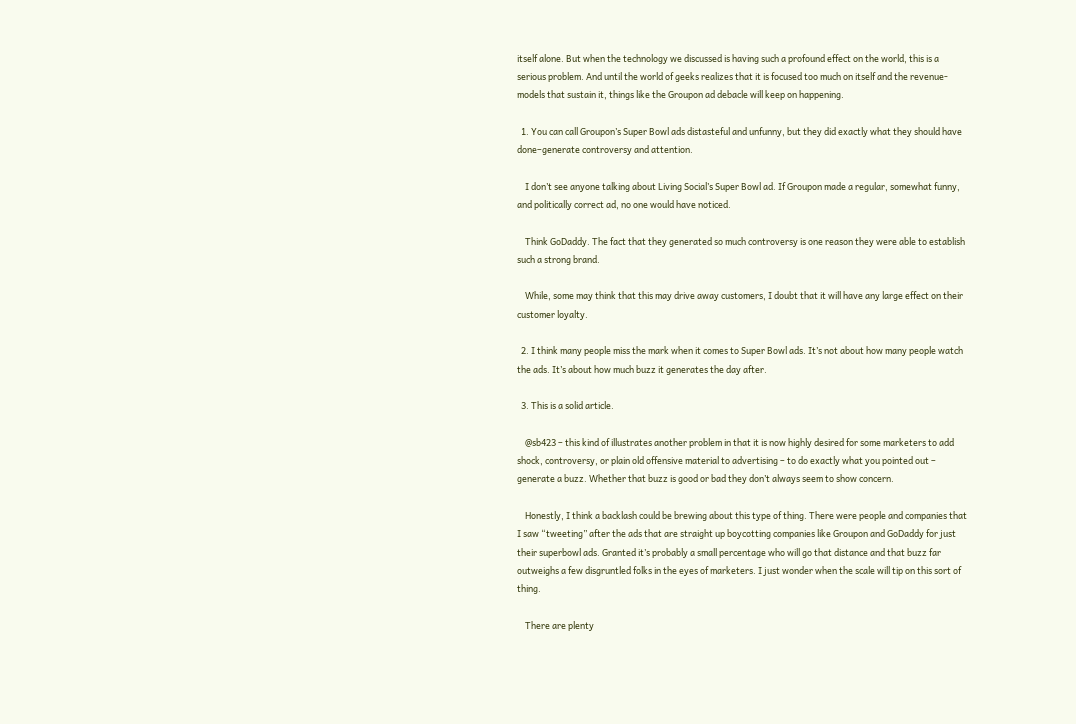itself alone. But when the technology we discussed is having such a profound effect on the world, this is a serious problem. And until the world of geeks realizes that it is focused too much on itself and the revenue-models that sustain it, things like the Groupon ad debacle will keep on happening.

  1. You can call Groupon’s Super Bowl ads distasteful and unfunny, but they did exactly what they should have done–generate controversy and attention.

    I don’t see anyone talking about Living Social’s Super Bowl ad. If Groupon made a regular, somewhat funny, and politically correct ad, no one would have noticed.

    Think GoDaddy. The fact that they generated so much controversy is one reason they were able to establish such a strong brand.

    While, some may think that this may drive away customers, I doubt that it will have any large effect on their customer loyalty.

  2. I think many people miss the mark when it comes to Super Bowl ads. It’s not about how many people watch the ads. It’s about how much buzz it generates the day after.

  3. This is a solid article.

    @sb423 – this kind of illustrates another problem in that it is now highly desired for some marketers to add shock, controversy, or plain old offensive material to advertising – to do exactly what you pointed out – generate a buzz. Whether that buzz is good or bad they don’t always seem to show concern.

    Honestly, I think a backlash could be brewing about this type of thing. There were people and companies that I saw “tweeting” after the ads that are straight up boycotting companies like Groupon and GoDaddy for just their superbowl ads. Granted it’s probably a small percentage who will go that distance and that buzz far outweighs a few disgruntled folks in the eyes of marketers. I just wonder when the scale will tip on this sort of thing.

    There are plenty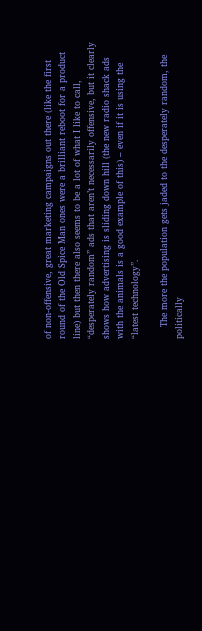of non-offensive, great marketing campaigns out there (like the first round of the Old Spice Man ones were a brilliant reboot for a product line) but then there also seems to be a lot of what I like to call, “desperately random” ads that aren’t necessarily offensive, but it clearly shows how advertising is sliding down hill (the new radio shack ads with the animals is a good example of this) – even if it is using the “latest technology”.

    The more the population gets jaded to the desperately random, the politically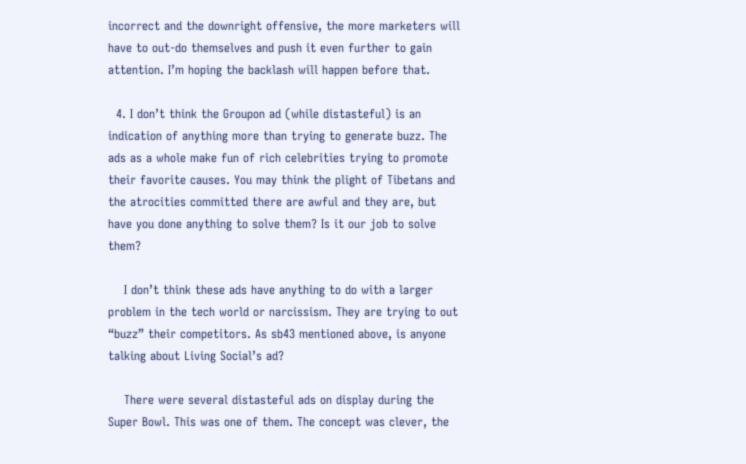incorrect and the downright offensive, the more marketers will have to out-do themselves and push it even further to gain attention. I’m hoping the backlash will happen before that.

  4. I don’t think the Groupon ad (while distasteful) is an indication of anything more than trying to generate buzz. The ads as a whole make fun of rich celebrities trying to promote their favorite causes. You may think the plight of Tibetans and the atrocities committed there are awful and they are, but have you done anything to solve them? Is it our job to solve them?

    I don’t think these ads have anything to do with a larger problem in the tech world or narcissism. They are trying to out “buzz” their competitors. As sb43 mentioned above, is anyone talking about Living Social’s ad?

    There were several distasteful ads on display during the Super Bowl. This was one of them. The concept was clever, the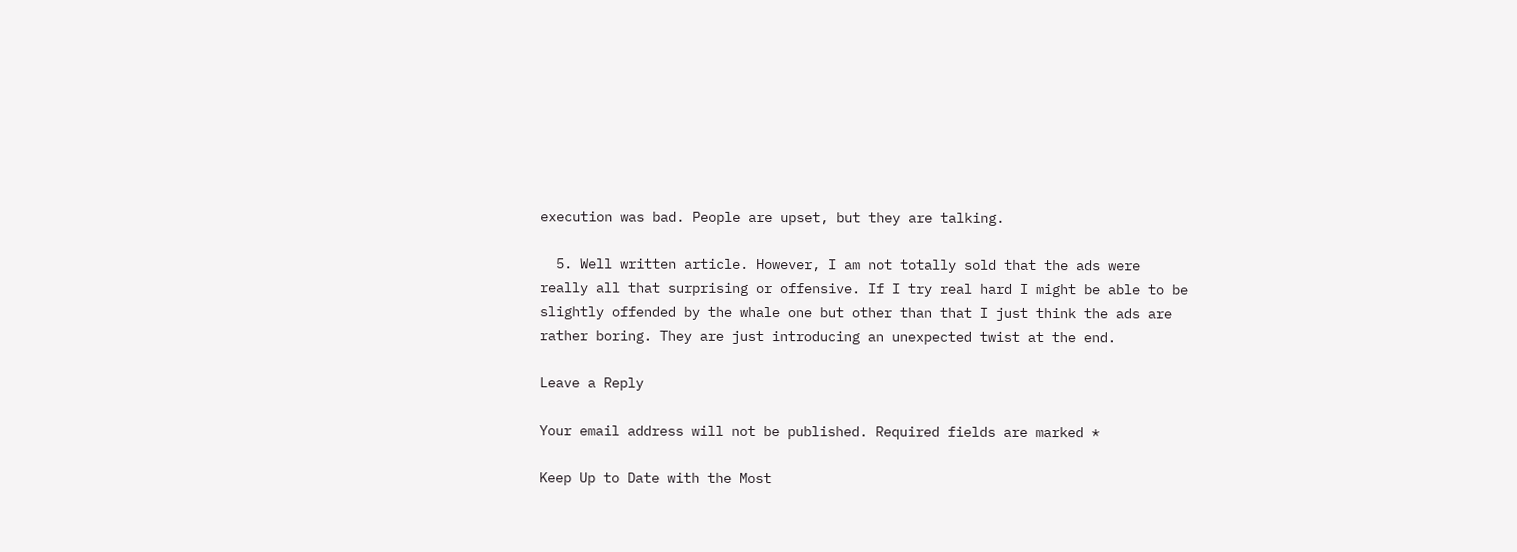execution was bad. People are upset, but they are talking.

  5. Well written article. However, I am not totally sold that the ads were really all that surprising or offensive. If I try real hard I might be able to be slightly offended by the whale one but other than that I just think the ads are rather boring. They are just introducing an unexpected twist at the end.

Leave a Reply

Your email address will not be published. Required fields are marked *

Keep Up to Date with the Most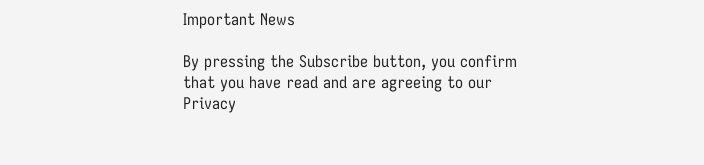Important News

By pressing the Subscribe button, you confirm that you have read and are agreeing to our Privacy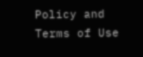Policy and Terms of Use